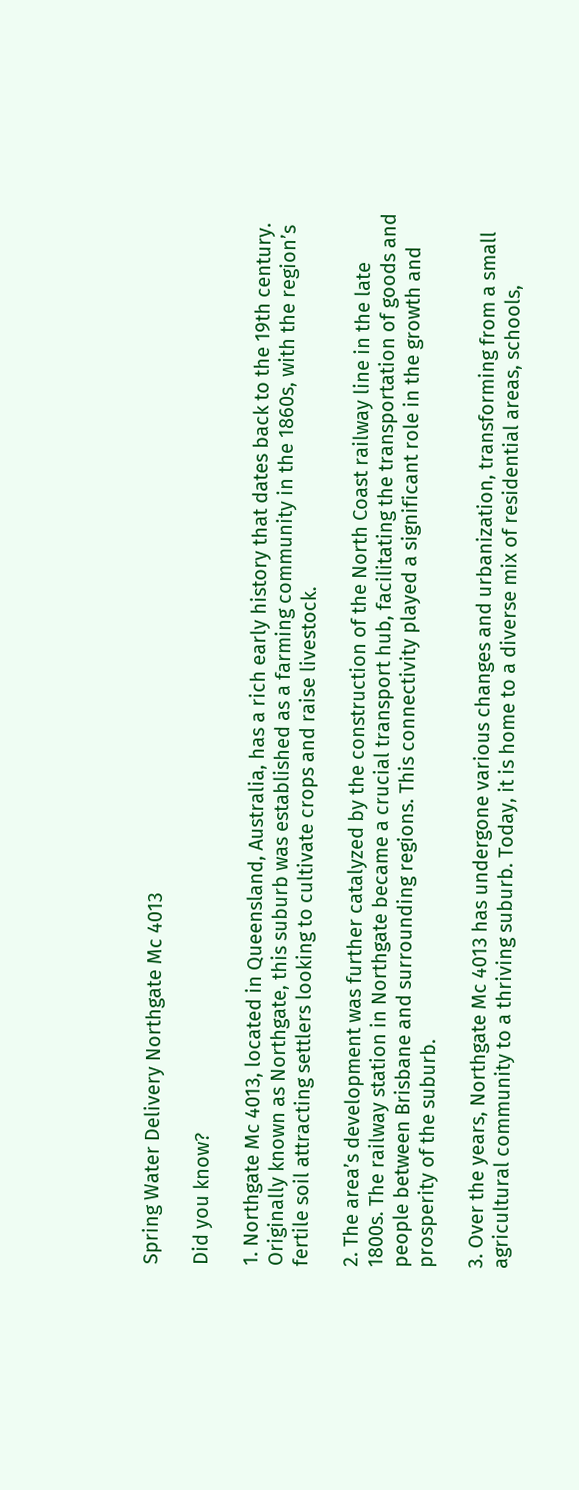Spring Water Delivery Northgate Mc 4013

Did you know?

1. Northgate Mc 4013, located in Queensland, Australia, has a rich early history that dates back to the 19th century. Originally known as Northgate, this suburb was established as a farming community in the 1860s, with the region’s fertile soil attracting settlers looking to cultivate crops and raise livestock.

2. The area’s development was further catalyzed by the construction of the North Coast railway line in the late 1800s. The railway station in Northgate became a crucial transport hub, facilitating the transportation of goods and people between Brisbane and surrounding regions. This connectivity played a significant role in the growth and prosperity of the suburb.

3. Over the years, Northgate Mc 4013 has undergone various changes and urbanization, transforming from a small agricultural community to a thriving suburb. Today, it is home to a diverse mix of residential areas, schools,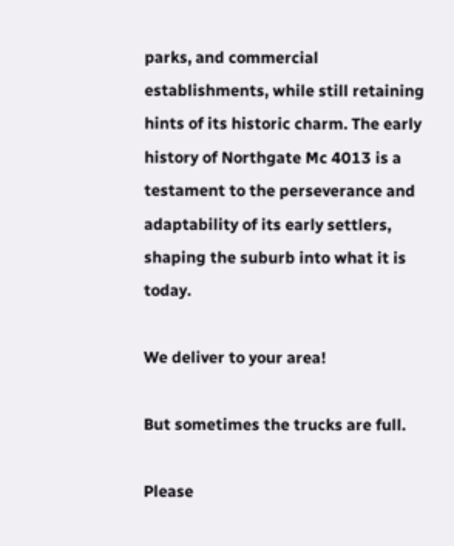parks, and commercial establishments, while still retaining hints of its historic charm. The early history of Northgate Mc 4013 is a testament to the perseverance and adaptability of its early settlers, shaping the suburb into what it is today.

We deliver to your area!

But sometimes the trucks are full.

Please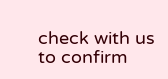check with us to confirm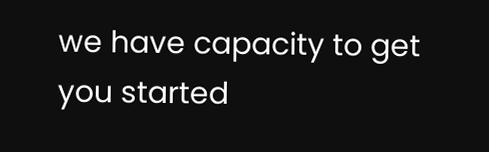we have capacity to get you started